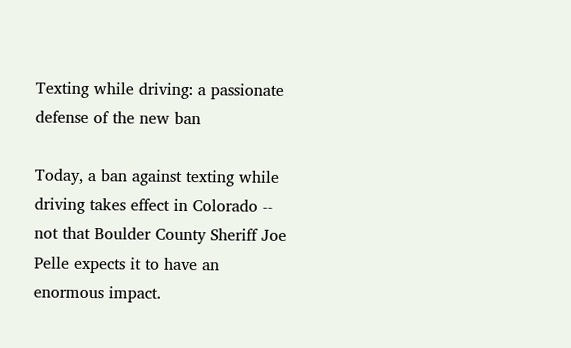Texting while driving: a passionate defense of the new ban

Today, a ban against texting while driving takes effect in Colorado -- not that Boulder County Sheriff Joe Pelle expects it to have an enormous impact.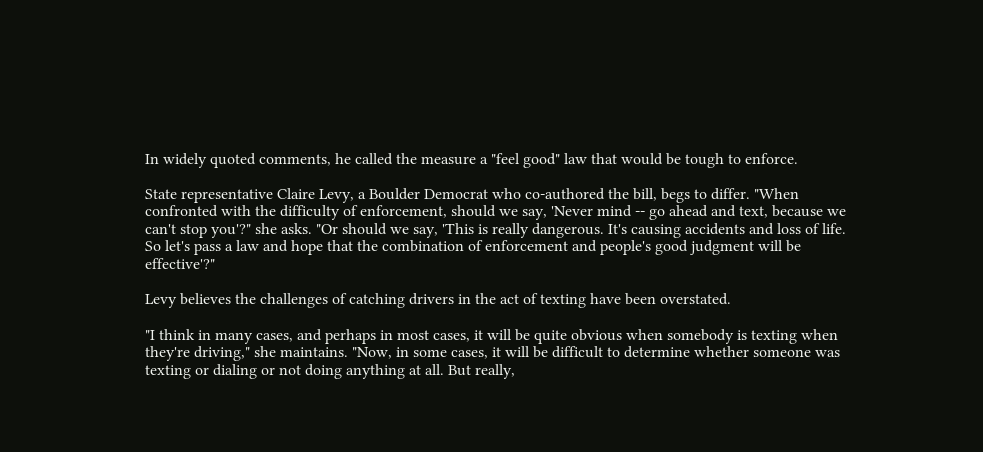In widely quoted comments, he called the measure a "feel good" law that would be tough to enforce.

State representative Claire Levy, a Boulder Democrat who co-authored the bill, begs to differ. "When confronted with the difficulty of enforcement, should we say, 'Never mind -- go ahead and text, because we can't stop you'?" she asks. "Or should we say, 'This is really dangerous. It's causing accidents and loss of life. So let's pass a law and hope that the combination of enforcement and people's good judgment will be effective'?"

Levy believes the challenges of catching drivers in the act of texting have been overstated.

"I think in many cases, and perhaps in most cases, it will be quite obvious when somebody is texting when they're driving," she maintains. "Now, in some cases, it will be difficult to determine whether someone was texting or dialing or not doing anything at all. But really,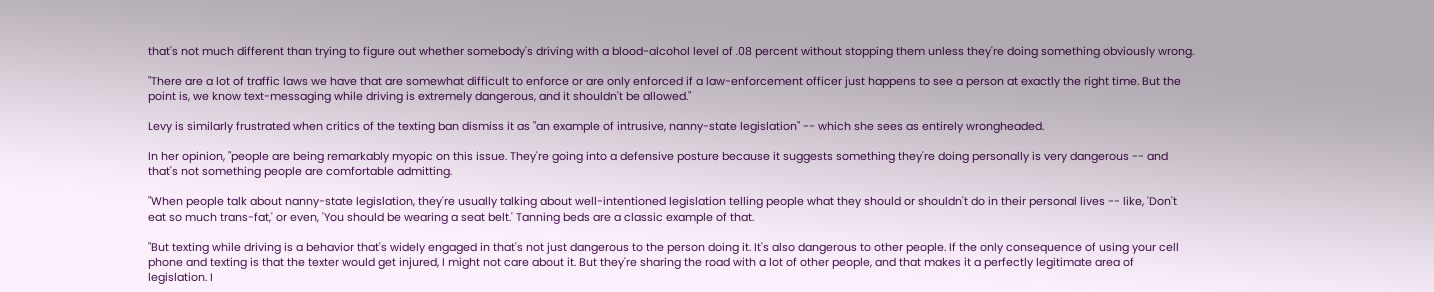that's not much different than trying to figure out whether somebody's driving with a blood-alcohol level of .08 percent without stopping them unless they're doing something obviously wrong.

"There are a lot of traffic laws we have that are somewhat difficult to enforce or are only enforced if a law-enforcement officer just happens to see a person at exactly the right time. But the point is, we know text-messaging while driving is extremely dangerous, and it shouldn't be allowed."

Levy is similarly frustrated when critics of the texting ban dismiss it as "an example of intrusive, nanny-state legislation" -- which she sees as entirely wrongheaded.

In her opinion, "people are being remarkably myopic on this issue. They're going into a defensive posture because it suggests something they're doing personally is very dangerous -- and that's not something people are comfortable admitting.

"When people talk about nanny-state legislation, they're usually talking about well-intentioned legislation telling people what they should or shouldn't do in their personal lives -- like, 'Don't eat so much trans-fat,' or even, 'You should be wearing a seat belt.' Tanning beds are a classic example of that.

"But texting while driving is a behavior that's widely engaged in that's not just dangerous to the person doing it. It's also dangerous to other people. If the only consequence of using your cell phone and texting is that the texter would get injured, I might not care about it. But they're sharing the road with a lot of other people, and that makes it a perfectly legitimate area of legislation. I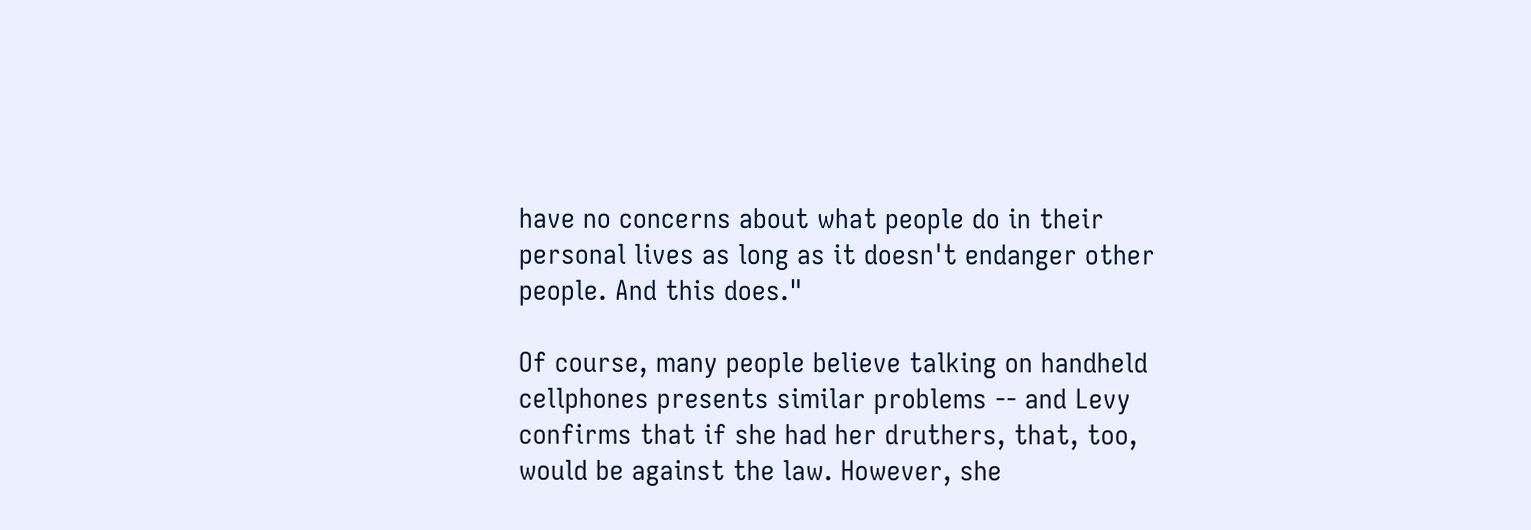have no concerns about what people do in their personal lives as long as it doesn't endanger other people. And this does."

Of course, many people believe talking on handheld cellphones presents similar problems -- and Levy confirms that if she had her druthers, that, too, would be against the law. However, she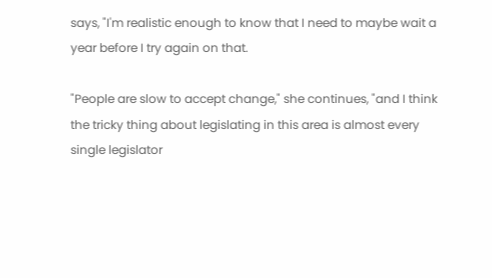says, "I'm realistic enough to know that I need to maybe wait a year before I try again on that.

"People are slow to accept change," she continues, "and I think the tricky thing about legislating in this area is almost every single legislator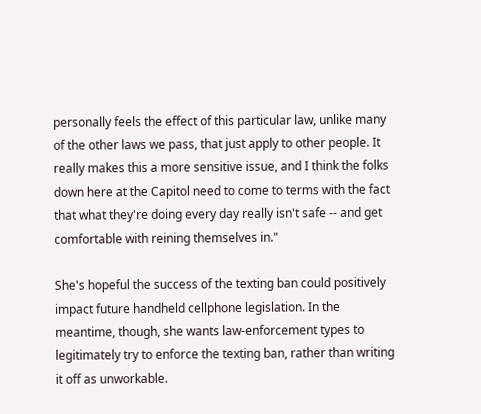personally feels the effect of this particular law, unlike many of the other laws we pass, that just apply to other people. It really makes this a more sensitive issue, and I think the folks down here at the Capitol need to come to terms with the fact that what they're doing every day really isn't safe -- and get comfortable with reining themselves in."

She's hopeful the success of the texting ban could positively impact future handheld cellphone legislation. In the meantime, though, she wants law-enforcement types to legitimately try to enforce the texting ban, rather than writing it off as unworkable.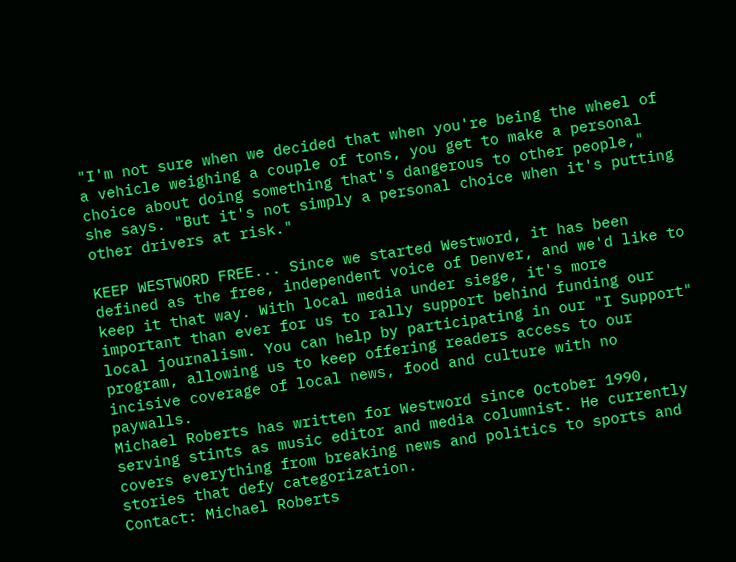"I'm not sure when we decided that when you're being the wheel of a vehicle weighing a couple of tons, you get to make a personal choice about doing something that's dangerous to other people," she says. "But it's not simply a personal choice when it's putting other drivers at risk."

KEEP WESTWORD FREE... Since we started Westword, it has been defined as the free, independent voice of Denver, and we'd like to keep it that way. With local media under siege, it's more important than ever for us to rally support behind funding our local journalism. You can help by participating in our "I Support" program, allowing us to keep offering readers access to our incisive coverage of local news, food and culture with no paywalls.
Michael Roberts has written for Westword since October 1990, serving stints as music editor and media columnist. He currently covers everything from breaking news and politics to sports and stories that defy categorization.
Contact: Michael Roberts